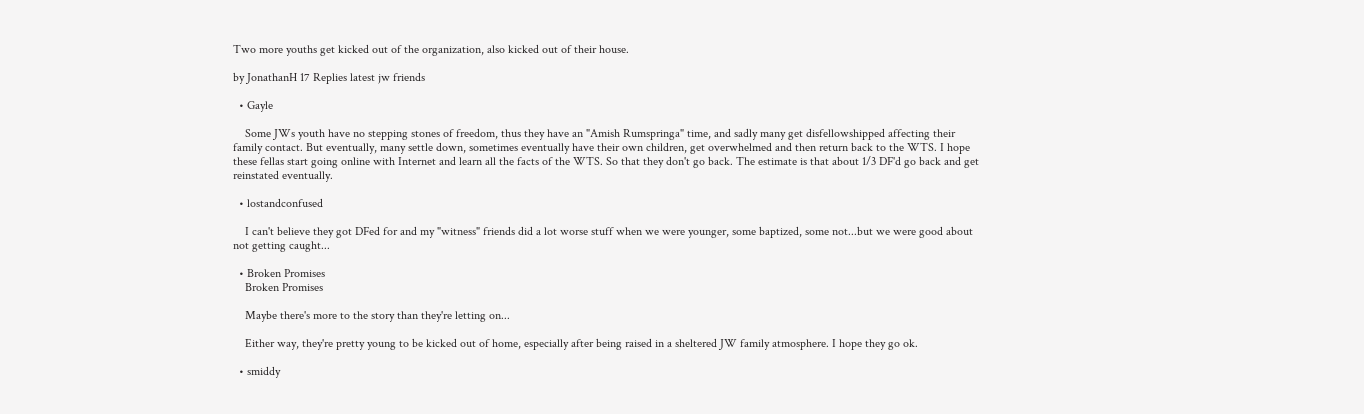Two more youths get kicked out of the organization, also kicked out of their house.

by JonathanH 17 Replies latest jw friends

  • Gayle

    Some JWs youth have no stepping stones of freedom, thus they have an "Amish Rumspringa" time, and sadly many get disfellowshipped affecting their family contact. But eventually, many settle down, sometimes eventually have their own children, get overwhelmed and then return back to the WTS. I hope these fellas start going online with Internet and learn all the facts of the WTS. So that they don't go back. The estimate is that about 1/3 DF'd go back and get reinstated eventually.

  • lostandconfused

    I can't believe they got DFed for and my "witness" friends did a lot worse stuff when we were younger, some baptized, some not...but we were good about not getting caught...

  • Broken Promises
    Broken Promises

    Maybe there's more to the story than they're letting on...

    Either way, they're pretty young to be kicked out of home, especially after being raised in a sheltered JW family atmosphere. I hope they go ok.

  • smiddy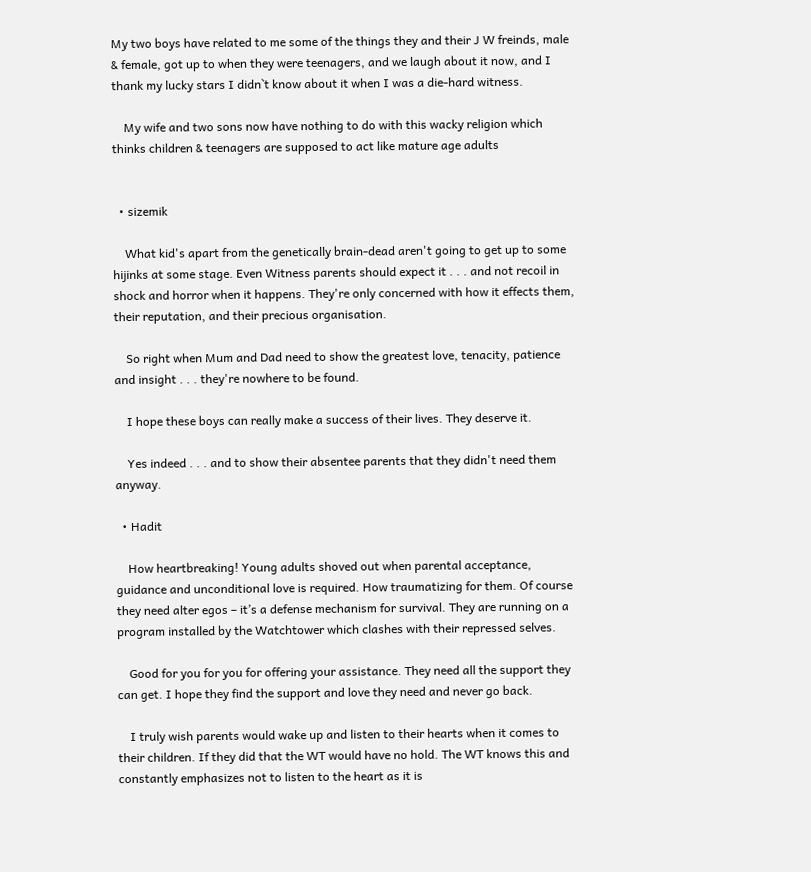My two boys have related to me some of the things they and their J W freinds, male & female, got up to when they were teenagers, and we laugh about it now, and I thank my lucky stars I didn`t know about it when I was a die-hard witness.

    My wife and two sons now have nothing to do with this wacky religion which thinks children & teenagers are supposed to act like mature age adults


  • sizemik

    What kid's apart from the genetically brain-dead aren't going to get up to some hijinks at some stage. Even Witness parents should expect it . . . and not recoil in shock and horror when it happens. They're only concerned with how it effects them, their reputation, and their precious organisation.

    So right when Mum and Dad need to show the greatest love, tenacity, patience and insight . . . they're nowhere to be found.

    I hope these boys can really make a success of their lives. They deserve it.

    Yes indeed . . . and to show their absentee parents that they didn't need them anyway.

  • Hadit

    How heartbreaking! Young adults shoved out when parental acceptance, guidance and unconditional love is required. How traumatizing for them. Of course they need alter egos – it’s a defense mechanism for survival. They are running on a program installed by the Watchtower which clashes with their repressed selves.

    Good for you for you for offering your assistance. They need all the support they can get. I hope they find the support and love they need and never go back.

    I truly wish parents would wake up and listen to their hearts when it comes to their children. If they did that the WT would have no hold. The WT knows this and constantly emphasizes not to listen to the heart as it is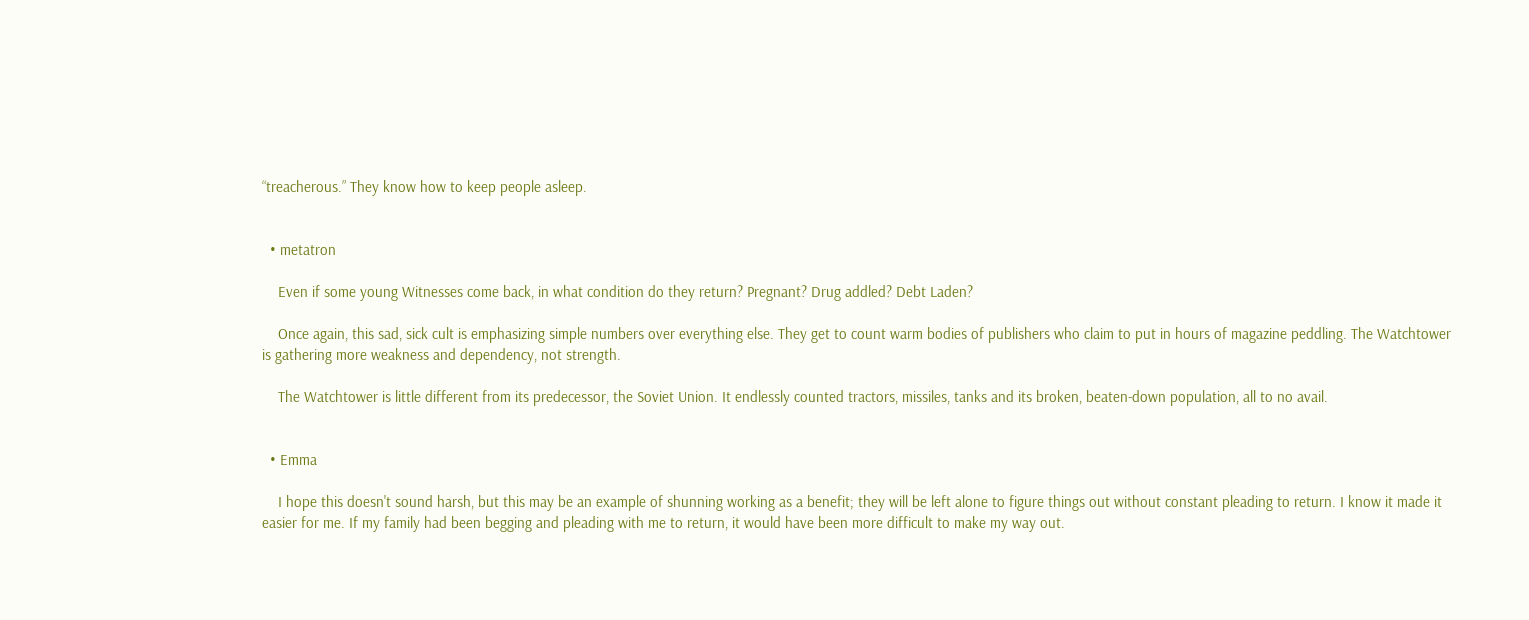“treacherous.” They know how to keep people asleep.


  • metatron

    Even if some young Witnesses come back, in what condition do they return? Pregnant? Drug addled? Debt Laden?

    Once again, this sad, sick cult is emphasizing simple numbers over everything else. They get to count warm bodies of publishers who claim to put in hours of magazine peddling. The Watchtower is gathering more weakness and dependency, not strength.

    The Watchtower is little different from its predecessor, the Soviet Union. It endlessly counted tractors, missiles, tanks and its broken, beaten-down population, all to no avail.


  • Emma

    I hope this doesn't sound harsh, but this may be an example of shunning working as a benefit; they will be left alone to figure things out without constant pleading to return. I know it made it easier for me. If my family had been begging and pleading with me to return, it would have been more difficult to make my way out.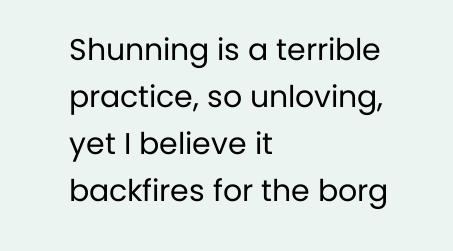Shunning is a terrible practice, so unloving, yet I believe it backfires for the borg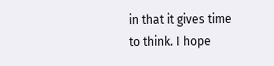in that it gives time to think. I hope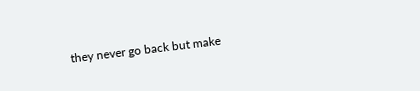they never go back but make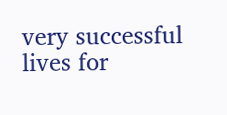very successful lives for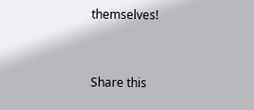themselves!


Share this